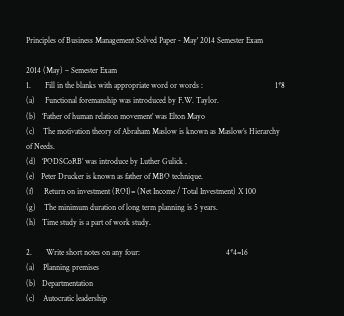Principles of Business Management Solved Paper - May' 2014 Semester Exam

2014 (May) – Semester Exam
1.       Fill in the blanks with appropriate word or words :                                    1*8
(a)     Functional foremanship was introduced by F.W. Taylor.
(b)   ‘Father of human relation movement’ was Elton Mayo
(c)    The motivation theory of Abraham Maslow is known as Maslow’s Hierarchy of Needs.
(d)   ‘PODSCoRB’ was introduce by Luther Gulick .
(e)   Peter Drucker is known as father of MBO technique.
(f)     Return on investment (ROI)= (Net Income / Total Investment) X 100
(g)    The minimum duration of long term planning is 5 years.
(h)   Time study is a part of work study.

2.       Write short notes on any four:                                           4*4=16
(a)    Planning premises
(b)   Departmentation
(c)    Autocratic leadership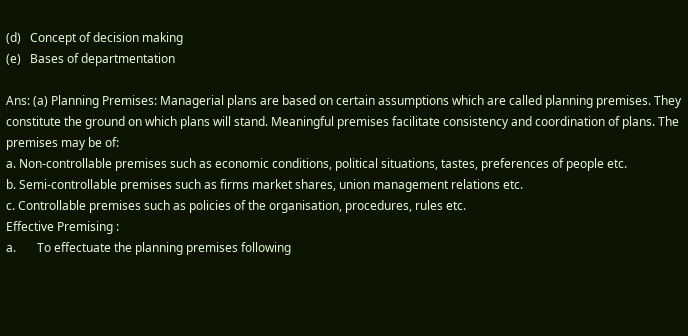(d)   Concept of decision making
(e)   Bases of departmentation

Ans: (a) Planning Premises: Managerial plans are based on certain assumptions which are called planning premises. They constitute the ground on which plans will stand. Meaningful premises facilitate consistency and coordination of plans. The premises may be of:
a. Non-controllable premises such as economic conditions, political situations, tastes, preferences of people etc.
b. Semi-controllable premises such as firms market shares, union management relations etc.
c. Controllable premises such as policies of the organisation, procedures, rules etc.
Effective Premising :
a.       To effectuate the planning premises following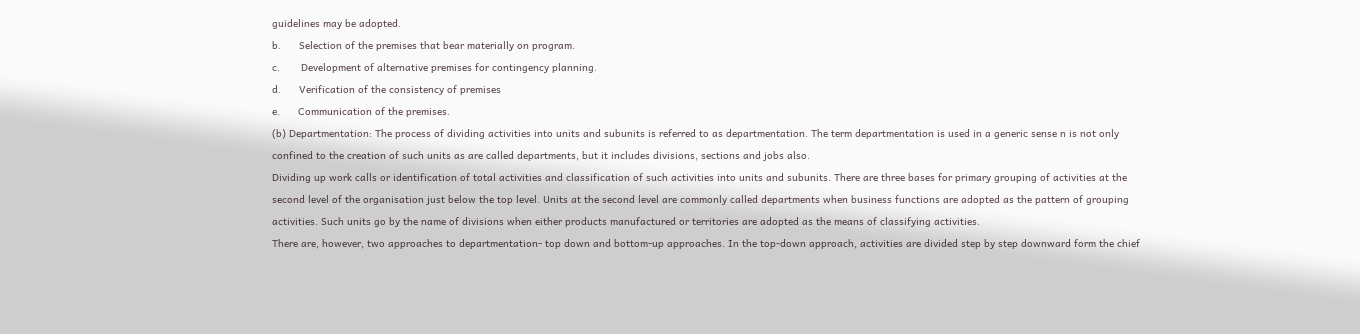guidelines may be adopted.
b.      Selection of the premises that bear materially on program.
c.       Development of alternative premises for contingency planning.
d.      Verification of the consistency of premises
e.      Communication of the premises.
(b) Departmentation: The process of dividing activities into units and subunits is referred to as departmentation. The term departmentation is used in a generic sense n is not only confined to the creation of such units as are called departments, but it includes divisions, sections and jobs also.
Dividing up work calls or identification of total activities and classification of such activities into units and subunits. There are three bases for primary grouping of activities at the second level of the organisation just below the top level. Units at the second level are commonly called departments when business functions are adopted as the pattern of grouping activities. Such units go by the name of divisions when either products manufactured or territories are adopted as the means of classifying activities.
There are, however, two approaches to departmentation- top down and bottom-up approaches. In the top-down approach, activities are divided step by step downward form the chief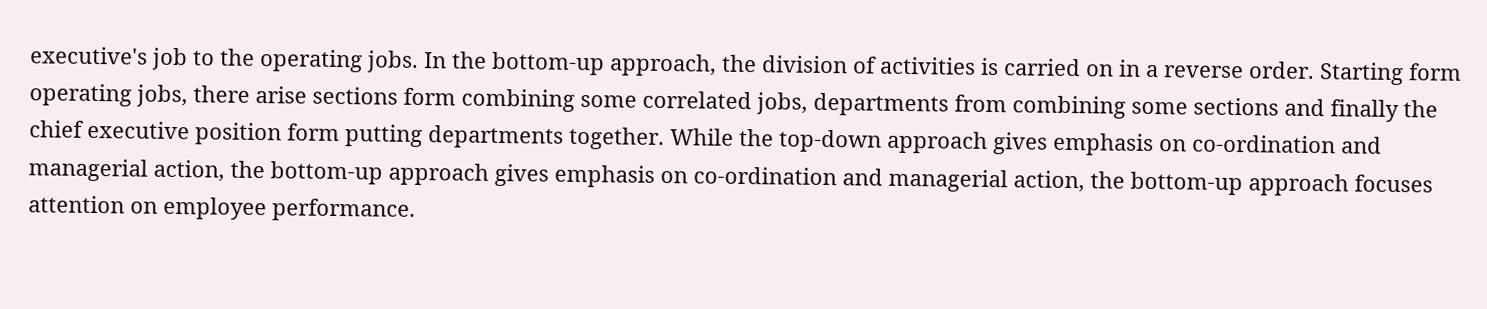executive's job to the operating jobs. In the bottom-up approach, the division of activities is carried on in a reverse order. Starting form operating jobs, there arise sections form combining some correlated jobs, departments from combining some sections and finally the chief executive position form putting departments together. While the top-down approach gives emphasis on co-ordination and managerial action, the bottom-up approach gives emphasis on co-ordination and managerial action, the bottom-up approach focuses attention on employee performance.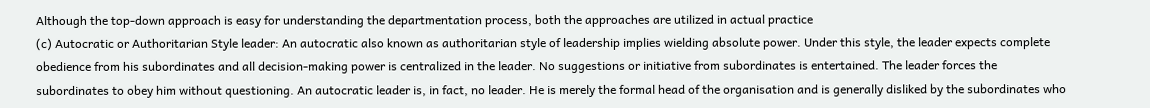Although the top-down approach is easy for understanding the departmentation process, both the approaches are utilized in actual practice
(c) Autocratic or Authoritarian Style leader: An autocratic also known as authoritarian style of leadership implies wielding absolute power. Under this style, the leader expects complete obedience from his subordinates and all decision-making power is centralized in the leader. No suggestions or initiative from subordinates is entertained. The leader forces the subordinates to obey him without questioning. An autocratic leader is, in fact, no leader. He is merely the formal head of the organisation and is generally disliked by the subordinates who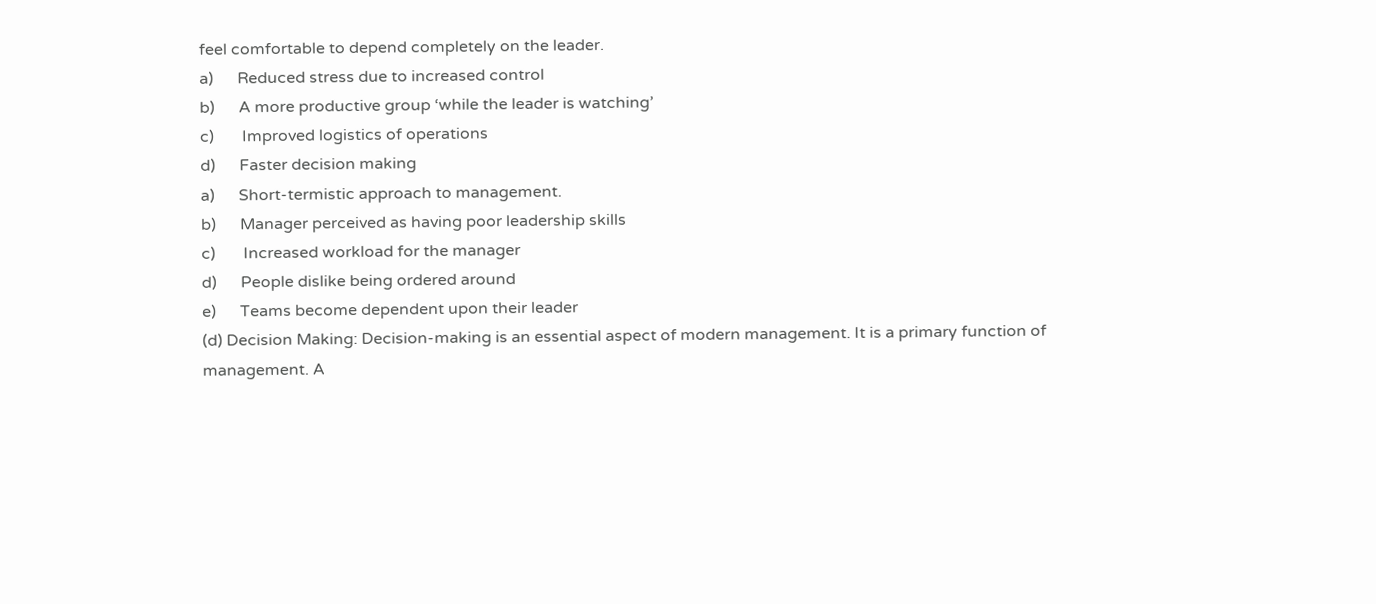feel comfortable to depend completely on the leader.
a)      Reduced stress due to increased control
b)      A more productive group ‘while the leader is watching’
c)       Improved logistics of operations
d)      Faster decision making
a)      Short-termistic approach to management.
b)      Manager perceived as having poor leadership skills
c)       Increased workload for the manager
d)      People dislike being ordered around
e)      Teams become dependent upon their leader
(d) Decision Making: Decision-making is an essential aspect of modern management. It is a primary function of management. A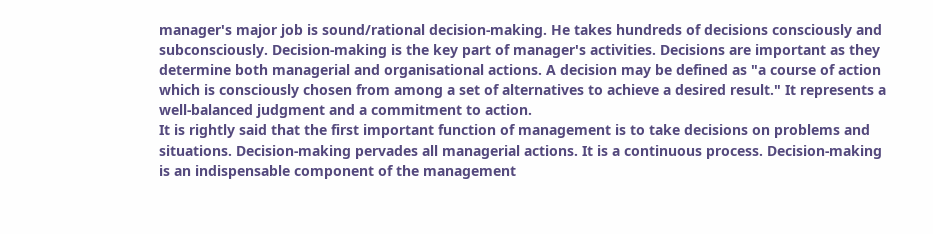manager's major job is sound/rational decision-making. He takes hundreds of decisions consciously and subconsciously. Decision-making is the key part of manager's activities. Decisions are important as they determine both managerial and organisational actions. A decision may be defined as "a course of action which is consciously chosen from among a set of alternatives to achieve a desired result." It represents a well-balanced judgment and a commitment to action.
It is rightly said that the first important function of management is to take decisions on problems and situations. Decision-making pervades all managerial actions. It is a continuous process. Decision-making is an indispensable component of the management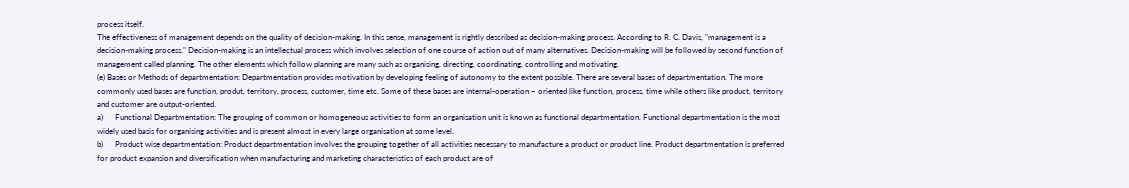process itself.
The effectiveness of management depends on the quality of decision-making. In this sense, management is rightly described as decision-making process. According to R. C. Davis, "management is a decision-making process." Decision-making is an intellectual process which involves selection of one course of action out of many alternatives. Decision-making will be followed by second function of management called planning. The other elements which follow planning are many such as organising, directing, coordinating, controlling and motivating.
(e) Bases or Methods of departmentation: Departmentation provides motivation by developing feeling of autonomy to the extent possible. There are several bases of departmentation. The more commonly used bases are function, produt, territory, process, customer, time etc. Some of these bases are internal-operation – oriented like function, process, time while others like product, territory and customer are output-oriented.
a)      Functional Departmentation: The grouping of common or homogeneous activities to form an organisation unit is known as functional departmentation. Functional departmentation is the most widely used basis for organising activities and is present almost in every large organisation at some level.
b)      Product wise departmentation: Product departmentation involves the grouping together of all activities necessary to manufacture a product or product line. Product departmentation is preferred for product expansion and diversification when manufacturing and marketing characteristics of each product are of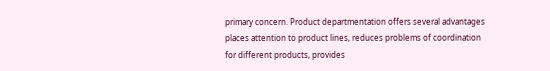primary concern. Product departmentation offers several advantages places attention to product lines, reduces problems of coordination for different products, provides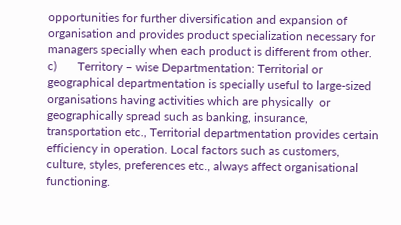opportunities for further diversification and expansion of organisation and provides product specialization necessary for managers specially when each product is different from other.
c)       Territory – wise Departmentation: Territorial or geographical departmentation is specially useful to large-sized organisations having activities which are physically  or geographically spread such as banking, insurance, transportation etc., Territorial departmentation provides certain efficiency in operation. Local factors such as customers, culture, styles, preferences etc., always affect organisational functioning.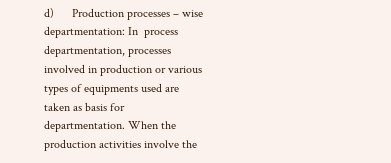d)      Production processes – wise departmentation: In  process departmentation, processes involved in production or various types of equipments used are taken as basis for departmentation. When the production activities involve the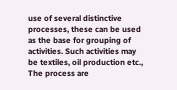use of several distinctive processes, these can be used as the base for grouping of activities. Such activities may be textiles, oil production etc., The process are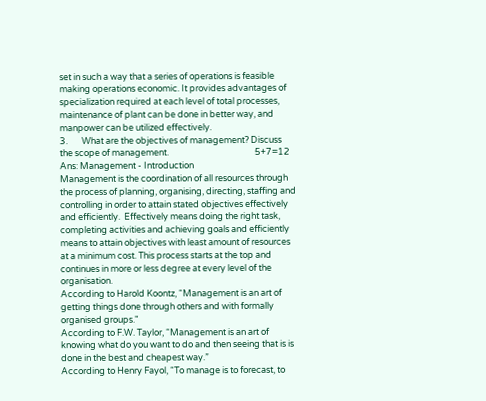set in such a way that a series of operations is feasible making operations economic. It provides advantages of specialization required at each level of total processes, maintenance of plant can be done in better way, and manpower can be utilized effectively.
3.       What are the objectives of management? Discuss the scope of management.                                           5+7=12
Ans: Management - Introduction
Management is the coordination of all resources through the process of planning, organising, directing, staffing and controlling in order to attain stated objectives effectively and efficiently.  Effectively means doing the right task, completing activities and achieving goals and efficiently means to attain objectives with least amount of resources at a minimum cost. This process starts at the top and continues in more or less degree at every level of the organisation.
According to Harold Koontz, “Management is an art of getting things done through others and with formally organised groups."
According to F.W. Taylor, “Management is an art of knowing what do you want to do and then seeing that is is done in the best and cheapest way.”
According to Henry Fayol, “To manage is to forecast, to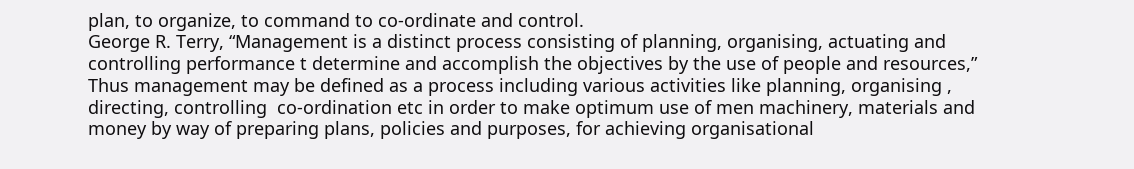plan, to organize, to command to co-ordinate and control.
George R. Terry, “Management is a distinct process consisting of planning, organising, actuating and controlling performance t determine and accomplish the objectives by the use of people and resources,”
Thus management may be defined as a process including various activities like planning, organising , directing, controlling  co-ordination etc in order to make optimum use of men machinery, materials and money by way of preparing plans, policies and purposes, for achieving organisational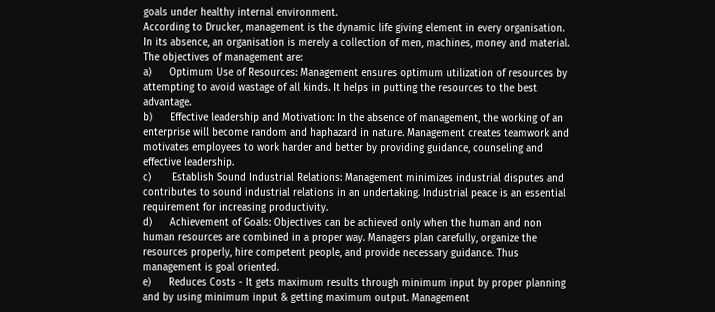goals under healthy internal environment.
According to Drucker, management is the dynamic life giving element in every organisation. In its absence, an organisation is merely a collection of men, machines, money and material. The objectives of management are:
a)      Optimum Use of Resources: Management ensures optimum utilization of resources by attempting to avoid wastage of all kinds. It helps in putting the resources to the best advantage.
b)      Effective leadership and Motivation: In the absence of management, the working of an enterprise will become random and haphazard in nature. Management creates teamwork and motivates employees to work harder and better by providing guidance, counseling and effective leadership.
c)       Establish Sound Industrial Relations: Management minimizes industrial disputes and contributes to sound industrial relations in an undertaking. Industrial peace is an essential requirement for increasing productivity.
d)      Achievement of Goals: Objectives can be achieved only when the human and non human resources are combined in a proper way. Managers plan carefully, organize the resources properly, hire competent people, and provide necessary guidance. Thus management is goal oriented.
e)      Reduces Costs - It gets maximum results through minimum input by proper planning and by using minimum input & getting maximum output. Management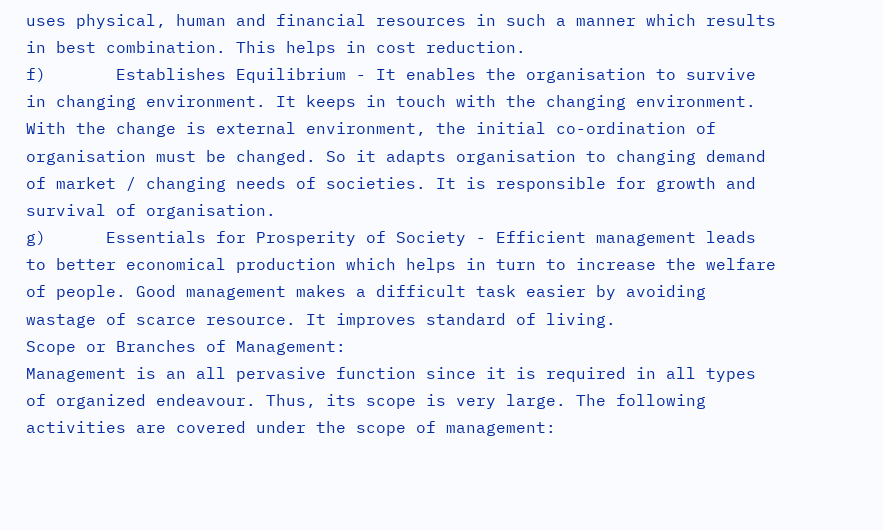uses physical, human and financial resources in such a manner which results in best combination. This helps in cost reduction.
f)       Establishes Equilibrium - It enables the organisation to survive in changing environment. It keeps in touch with the changing environment. With the change is external environment, the initial co-ordination of organisation must be changed. So it adapts organisation to changing demand of market / changing needs of societies. It is responsible for growth and survival of organisation.
g)      Essentials for Prosperity of Society - Efficient management leads to better economical production which helps in turn to increase the welfare of people. Good management makes a difficult task easier by avoiding wastage of scarce resource. It improves standard of living.
Scope or Branches of Management:
Management is an all pervasive function since it is required in all types of organized endeavour. Thus, its scope is very large. The following activities are covered under the scope of management: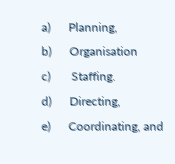a)      Planning,
b)      Organisation
c)       Staffing.
d)      Directing,
e)      Coordinating, and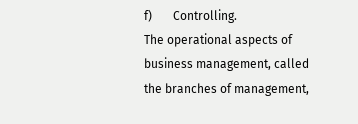f)       Controlling.
The operational aspects of business management, called the branches of management,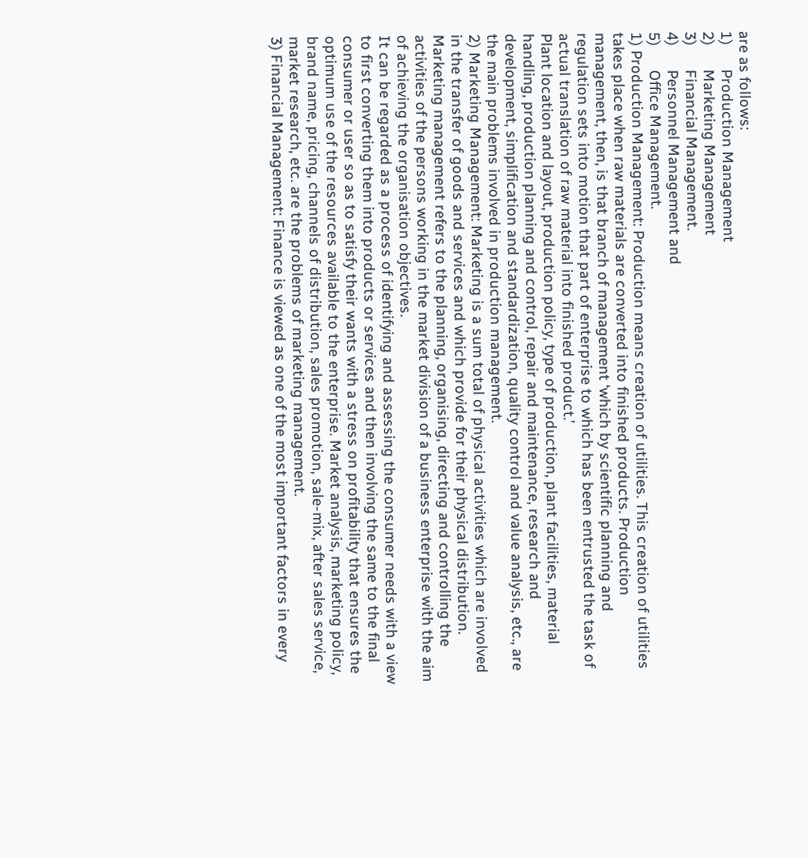are as follows:
1)      Production Management
2)      Marketing Management
3)      Financial Management.
4)      Personnel Management and
5)      Office Management.
1) Production Management: Production means creation of utilities. This creation of utilities takes place when raw materials are converted into finished products. Production management, then, is that branch of management ‘which by scientific planning and regulation sets into motion that part of enterprise to which has been entrusted the task of actual translation of raw material into finished product.’
Plant location and layout, production policy, type of production, plant facilities, material handling, production planning and control, repair and maintenance, research and development, simplification and standardization, quality control and value analysis, etc., are the main problems involved in production management.
2) Marketing Management: Marketing is a sum total of physical activities which are involved in the transfer of goods and services and which provide for their physical distribution. Marketing management refers to the planning, organising, directing and controlling the activities of the persons working in the market division of a business enterprise with the aim of achieving the organisation objectives.
It can be regarded as a process of identifying and assessing the consumer needs with a view to first converting them into products or services and then involving the same to the final consumer or user so as to satisfy their wants with a stress on profitability that ensures the optimum use of the resources available to the enterprise. Market analysis, marketing policy, brand name, pricing, channels of distribution, sales promotion, sale-mix, after sales service, market research, etc. are the problems of marketing management.
3) Financial Management: Finance is viewed as one of the most important factors in every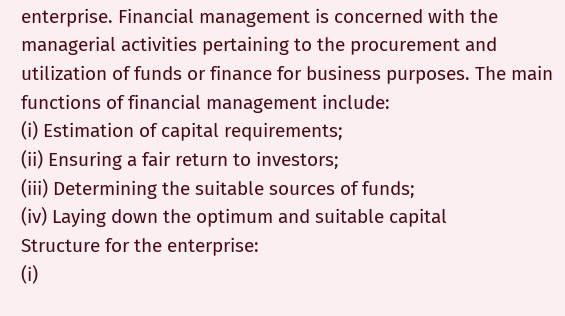enterprise. Financial management is concerned with the managerial activities pertaining to the procurement and utilization of funds or finance for business purposes. The main functions of financial management include:
(i) Estimation of capital requirements;
(ii) Ensuring a fair return to investors;
(iii) Determining the suitable sources of funds;
(iv) Laying down the optimum and suitable capital
Structure for the enterprise:
(i)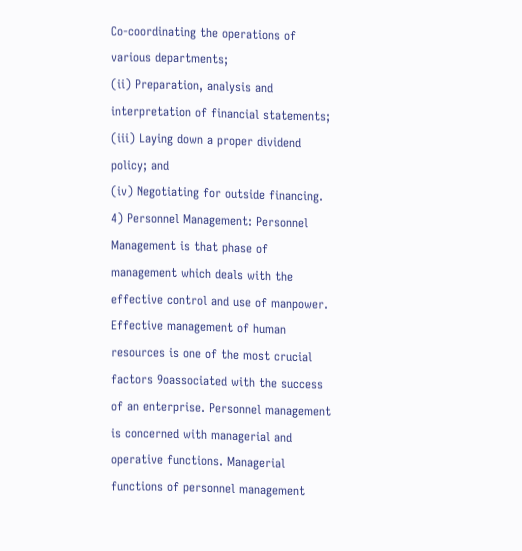Co-coordinating the operations of various departments;
(ii) Preparation, analysis and interpretation of financial statements;
(iii) Laying down a proper dividend policy; and
(iv) Negotiating for outside financing.
4) Personnel Management: Personnel Management is that phase of management which deals with the effective control and use of manpower. Effective management of human resources is one of the most crucial factors 9oassociated with the success of an enterprise. Personnel management is concerned with managerial and operative functions. Managerial functions of personnel management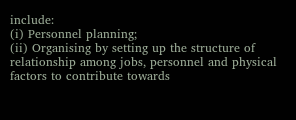include:
(i) Personnel planning;
(ii) Organising by setting up the structure of relationship among jobs, personnel and physical factors to contribute towards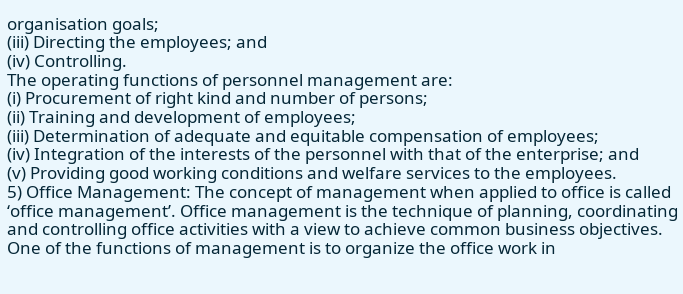organisation goals;
(iii) Directing the employees; and
(iv) Controlling.
The operating functions of personnel management are:
(i) Procurement of right kind and number of persons;
(ii) Training and development of employees;
(iii) Determination of adequate and equitable compensation of employees;
(iv) Integration of the interests of the personnel with that of the enterprise; and
(v) Providing good working conditions and welfare services to the employees.
5) Office Management: The concept of management when applied to office is called ‘office management’. Office management is the technique of planning, coordinating and controlling office activities with a view to achieve common business objectives. One of the functions of management is to organize the office work in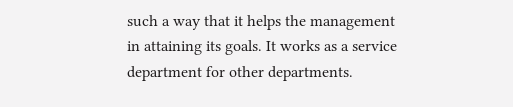such a way that it helps the management in attaining its goals. It works as a service department for other departments.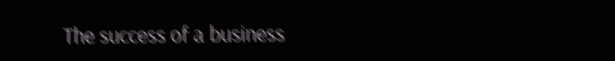The success of a business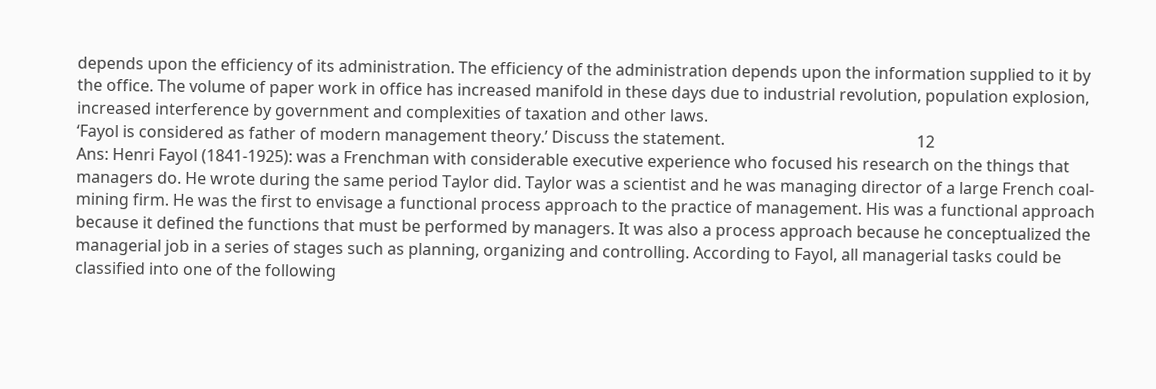depends upon the efficiency of its administration. The efficiency of the administration depends upon the information supplied to it by the office. The volume of paper work in office has increased manifold in these days due to industrial revolution, population explosion, increased interference by government and complexities of taxation and other laws.
‘Fayol is considered as father of modern management theory.’ Discuss the statement.                                                12
Ans: Henri Fayol (1841-1925): was a Frenchman with considerable executive experience who focused his research on the things that managers do. He wrote during the same period Taylor did. Taylor was a scientist and he was managing director of a large French coal-mining firm. He was the first to envisage a functional process approach to the practice of management. His was a functional approach because it defined the functions that must be performed by managers. It was also a process approach because he conceptualized the managerial job in a series of stages such as planning, organizing and controlling. According to Fayol, all managerial tasks could be classified into one of the following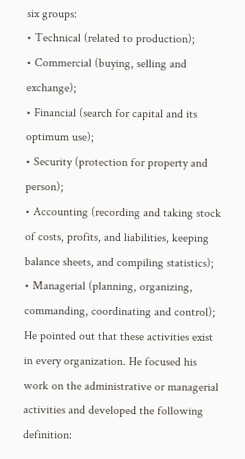six groups:
• Technical (related to production);
• Commercial (buying, selling and exchange);
• Financial (search for capital and its optimum use);
• Security (protection for property and person);
• Accounting (recording and taking stock of costs, profits, and liabilities, keeping balance sheets, and compiling statistics);
• Managerial (planning, organizing, commanding, coordinating and control);
He pointed out that these activities exist in every organization. He focused his work on the administrative or managerial activities and developed the following definition: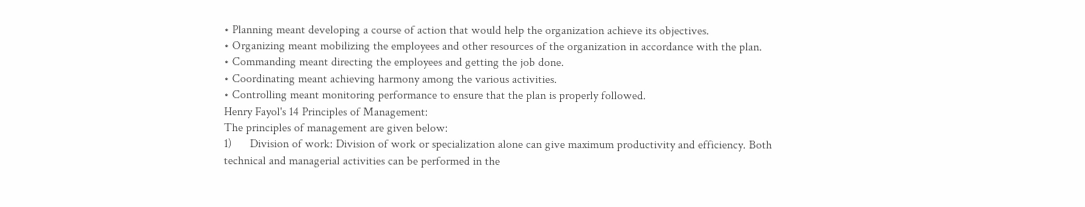• Planning meant developing a course of action that would help the organization achieve its objectives.
• Organizing meant mobilizing the employees and other resources of the organization in accordance with the plan.
• Commanding meant directing the employees and getting the job done.
• Coordinating meant achieving harmony among the various activities.
• Controlling meant monitoring performance to ensure that the plan is properly followed.
Henry Fayol's 14 Principles of Management:
The principles of management are given below:
1)      Division of work: Division of work or specialization alone can give maximum productivity and efficiency. Both technical and managerial activities can be performed in the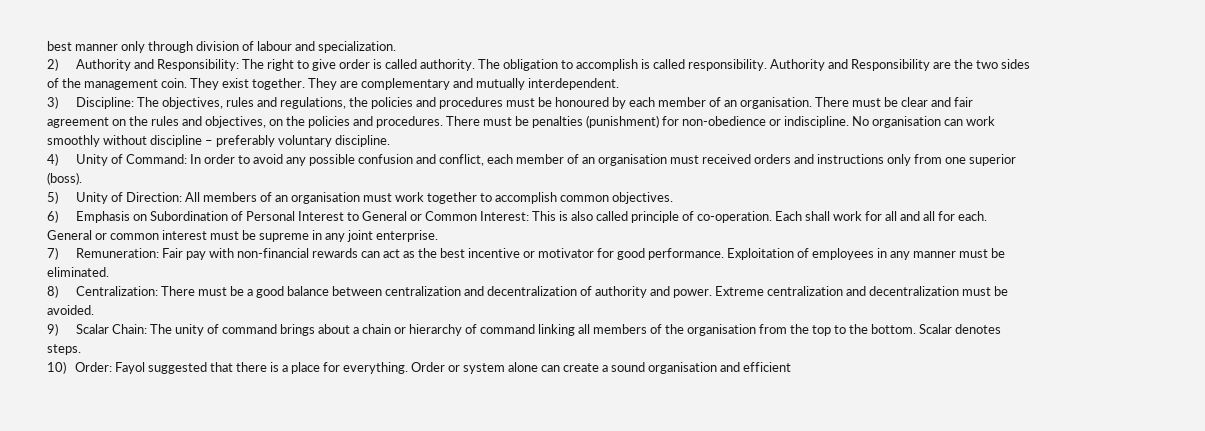best manner only through division of labour and specialization.
2)      Authority and Responsibility: The right to give order is called authority. The obligation to accomplish is called responsibility. Authority and Responsibility are the two sides of the management coin. They exist together. They are complementary and mutually interdependent.
3)      Discipline: The objectives, rules and regulations, the policies and procedures must be honoured by each member of an organisation. There must be clear and fair agreement on the rules and objectives, on the policies and procedures. There must be penalties (punishment) for non-obedience or indiscipline. No organisation can work smoothly without discipline – preferably voluntary discipline.
4)      Unity of Command: In order to avoid any possible confusion and conflict, each member of an organisation must received orders and instructions only from one superior (boss).
5)      Unity of Direction: All members of an organisation must work together to accomplish common objectives.
6)      Emphasis on Subordination of Personal Interest to General or Common Interest: This is also called principle of co-operation. Each shall work for all and all for each. General or common interest must be supreme in any joint enterprise.
7)      Remuneration: Fair pay with non-financial rewards can act as the best incentive or motivator for good performance. Exploitation of employees in any manner must be eliminated.
8)      Centralization: There must be a good balance between centralization and decentralization of authority and power. Extreme centralization and decentralization must be avoided.
9)      Scalar Chain: The unity of command brings about a chain or hierarchy of command linking all members of the organisation from the top to the bottom. Scalar denotes steps.
10)   Order: Fayol suggested that there is a place for everything. Order or system alone can create a sound organisation and efficient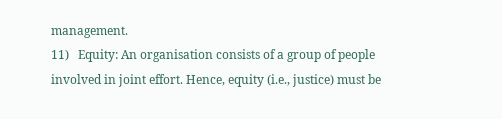management.
11)   Equity: An organisation consists of a group of people involved in joint effort. Hence, equity (i.e., justice) must be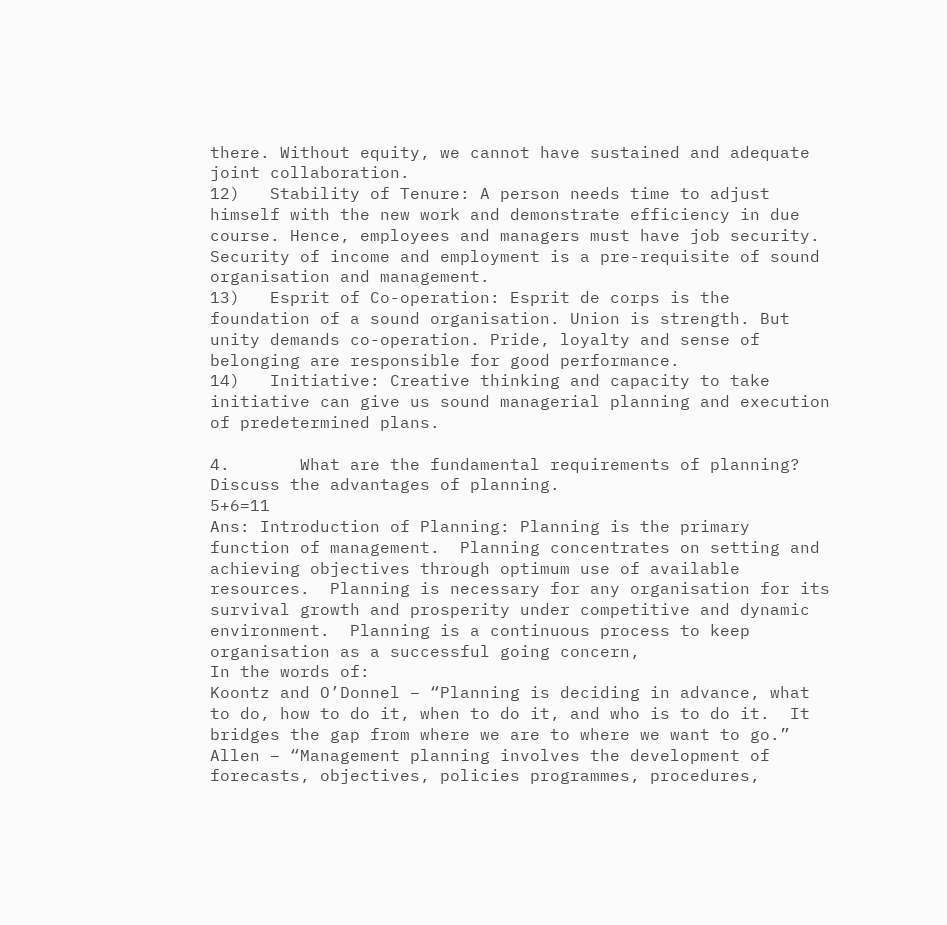there. Without equity, we cannot have sustained and adequate joint collaboration.
12)   Stability of Tenure: A person needs time to adjust himself with the new work and demonstrate efficiency in due course. Hence, employees and managers must have job security. Security of income and employment is a pre-requisite of sound organisation and management.
13)   Esprit of Co-operation: Esprit de corps is the foundation of a sound organisation. Union is strength. But unity demands co-operation. Pride, loyalty and sense of belonging are responsible for good performance.
14)   Initiative: Creative thinking and capacity to take initiative can give us sound managerial planning and execution of predetermined plans.

4.       What are the fundamental requirements of planning? Discuss the advantages of planning.                               5+6=11
Ans: Introduction of Planning: Planning is the primary function of management.  Planning concentrates on setting and achieving objectives through optimum use of available resources.  Planning is necessary for any organisation for its survival growth and prosperity under competitive and dynamic environment.  Planning is a continuous process to keep organisation as a successful going concern,
In the words of:
Koontz and O’Donnel – “Planning is deciding in advance, what to do, how to do it, when to do it, and who is to do it.  It bridges the gap from where we are to where we want to go.”
Allen – “Management planning involves the development of forecasts, objectives, policies programmes, procedures,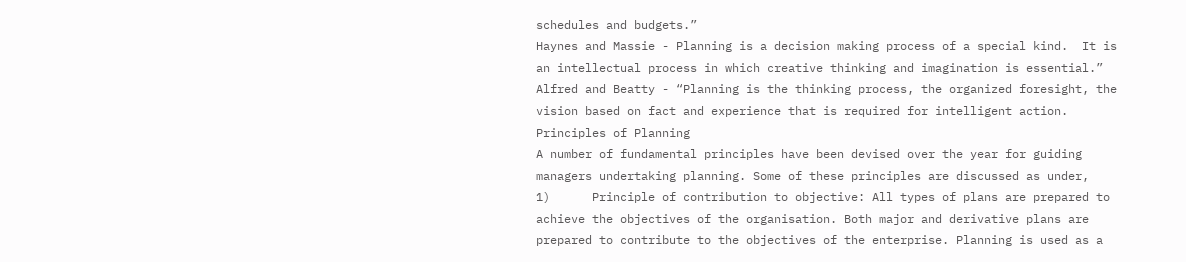schedules and budgets.”
Haynes and Massie - Planning is a decision making process of a special kind.  It is an intellectual process in which creative thinking and imagination is essential.”
Alfred and Beatty - “Planning is the thinking process, the organized foresight, the vision based on fact and experience that is required for intelligent action.
Principles of Planning
A number of fundamental principles have been devised over the year for guiding managers undertaking planning. Some of these principles are discussed as under,
1)      Principle of contribution to objective: All types of plans are prepared to achieve the objectives of the organisation. Both major and derivative plans are prepared to contribute to the objectives of the enterprise. Planning is used as a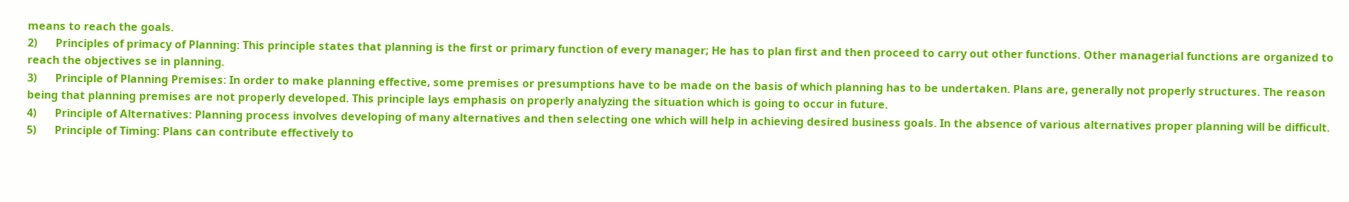means to reach the goals.
2)      Principles of primacy of Planning: This principle states that planning is the first or primary function of every manager; He has to plan first and then proceed to carry out other functions. Other managerial functions are organized to reach the objectives se in planning.
3)      Principle of Planning Premises: In order to make planning effective, some premises or presumptions have to be made on the basis of which planning has to be undertaken. Plans are, generally not properly structures. The reason being that planning premises are not properly developed. This principle lays emphasis on properly analyzing the situation which is going to occur in future.
4)      Principle of Alternatives: Planning process involves developing of many alternatives and then selecting one which will help in achieving desired business goals. In the absence of various alternatives proper planning will be difficult.
5)      Principle of Timing: Plans can contribute effectively to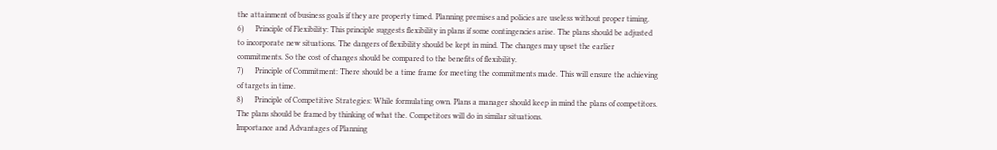the attainment of business goals if they are property timed. Planning premises and policies are useless without proper timing.
6)      Principle of Flexibility: This principle suggests flexibility in plans if some contingencies arise. The plans should be adjusted to incorporate new situations. The dangers of flexibility should be kept in mind. The changes may upset the earlier commitments. So the cost of changes should be compared to the benefits of flexibility.
7)      Principle of Commitment: There should be a time frame for meeting the commitments made. This will ensure the achieving of targets in time.
8)      Principle of Competitive Strategies: While formulating own. Plans a manager should keep in mind the plans of competitors. The plans should be framed by thinking of what the. Competitors will do in similar situations.
Importance and Advantages of Planning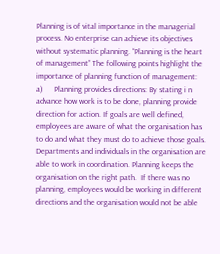Planning is of vital importance in the managerial process. No enterprise can achieve its objectives without systematic planning. “Planning is the heart of management” The following points highlight the importance of planning function of management:
a)      Planning provides directions: By stating i n advance how work is to be done, planning provide direction for action. If goals are well defined, employees are aware of what the organisation has to do and what they must do to achieve those goals. Departments and individuals in the organisation are able to work in coordination. Planning keeps the organisation on the right path.  If there was no planning, employees would be working in different directions and the organisation would not be able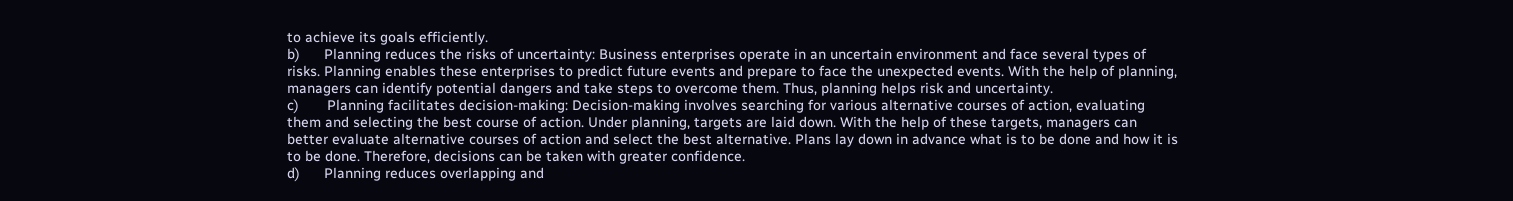to achieve its goals efficiently.
b)      Planning reduces the risks of uncertainty: Business enterprises operate in an uncertain environment and face several types of risks. Planning enables these enterprises to predict future events and prepare to face the unexpected events. With the help of planning, managers can identify potential dangers and take steps to overcome them. Thus, planning helps risk and uncertainty.
c)       Planning facilitates decision-making: Decision-making involves searching for various alternative courses of action, evaluating them and selecting the best course of action. Under planning, targets are laid down. With the help of these targets, managers can better evaluate alternative courses of action and select the best alternative. Plans lay down in advance what is to be done and how it is to be done. Therefore, decisions can be taken with greater confidence.
d)      Planning reduces overlapping and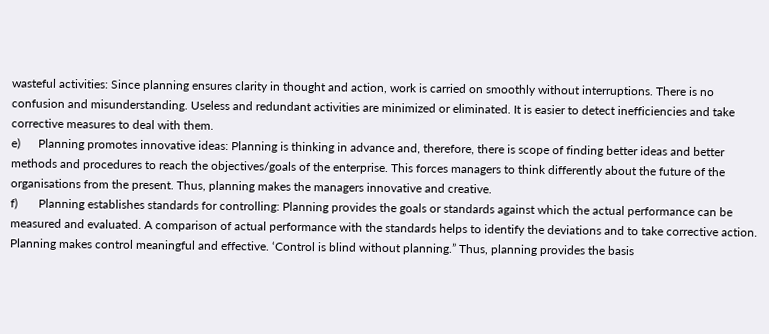wasteful activities: Since planning ensures clarity in thought and action, work is carried on smoothly without interruptions. There is no confusion and misunderstanding. Useless and redundant activities are minimized or eliminated. It is easier to detect inefficiencies and take corrective measures to deal with them.
e)      Planning promotes innovative ideas: Planning is thinking in advance and, therefore, there is scope of finding better ideas and better methods and procedures to reach the objectives/goals of the enterprise. This forces managers to think differently about the future of the organisations from the present. Thus, planning makes the managers innovative and creative.
f)       Planning establishes standards for controlling: Planning provides the goals or standards against which the actual performance can be measured and evaluated. A comparison of actual performance with the standards helps to identify the deviations and to take corrective action. Planning makes control meaningful and effective. ‘Control is blind without planning.” Thus, planning provides the basis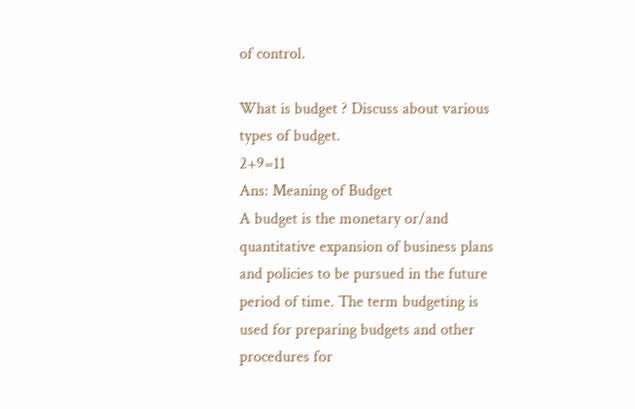of control.

What is budget ? Discuss about various types of budget.                                              2+9=11
Ans: Meaning of Budget
A budget is the monetary or/and quantitative expansion of business plans and policies to be pursued in the future period of time. The term budgeting is used for preparing budgets and other procedures for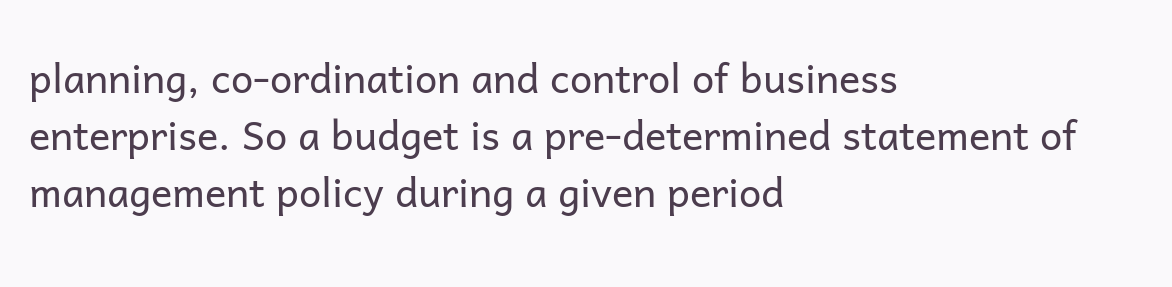planning, co-ordination and control of business enterprise. So a budget is a pre-determined statement of management policy during a given period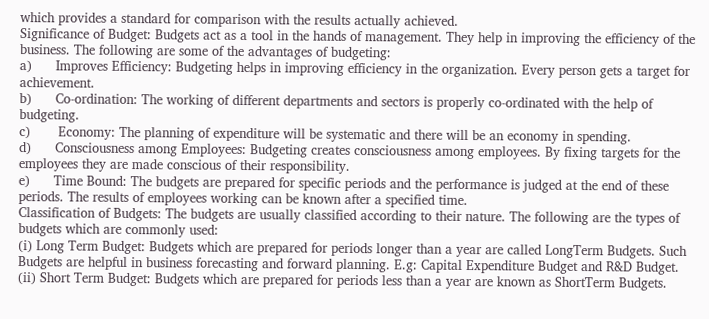which provides a standard for comparison with the results actually achieved.
Significance of Budget: Budgets act as a tool in the hands of management. They help in improving the efficiency of the business. The following are some of the advantages of budgeting:
a)      Improves Efficiency: Budgeting helps in improving efficiency in the organization. Every person gets a target for achievement.
b)      Co-ordination: The working of different departments and sectors is properly co-ordinated with the help of budgeting.
c)       Economy: The planning of expenditure will be systematic and there will be an economy in spending.
d)      Consciousness among Employees: Budgeting creates consciousness among employees. By fixing targets for the employees they are made conscious of their responsibility.
e)      Time Bound: The budgets are prepared for specific periods and the performance is judged at the end of these periods. The results of employees working can be known after a specified time.
Classification of Budgets: The budgets are usually classified according to their nature. The following are the types of budgets which are commonly used:
(i) Long Term Budget: Budgets which are prepared for periods longer than a year are called LongTerm Budgets. Such Budgets are helpful in business forecasting and forward planning. E.g: Capital Expenditure Budget and R&D Budget.
(ii) Short Term Budget: Budgets which are prepared for periods less than a year are known as ShortTerm Budgets.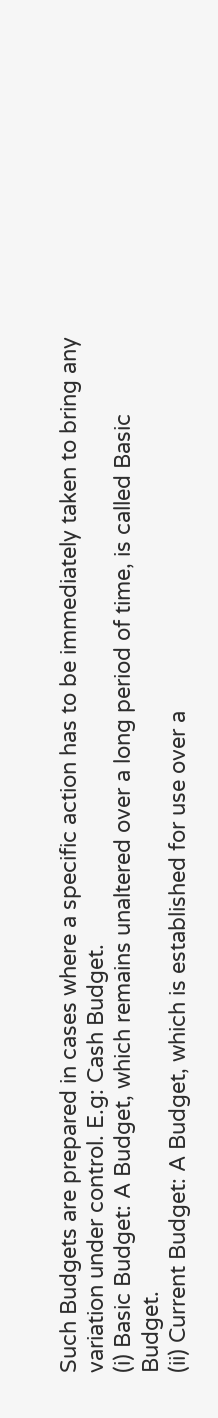Such Budgets are prepared in cases where a specific action has to be immediately taken to bring any variation under control. E.g: Cash Budget.
(i) Basic Budget: A Budget, which remains unaltered over a long period of time, is called Basic Budget.
(ii) Current Budget: A Budget, which is established for use over a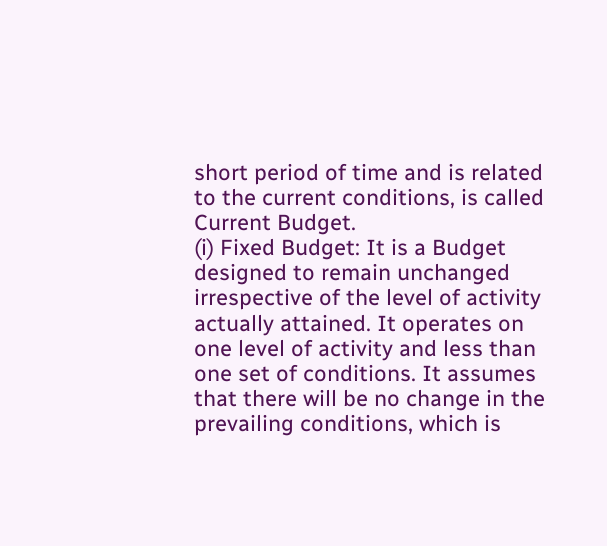short period of time and is related to the current conditions, is called Current Budget.
(i) Fixed Budget: It is a Budget designed to remain unchanged irrespective of the level of activity actually attained. It operates on one level of activity and less than one set of conditions. It assumes that there will be no change in the prevailing conditions, which is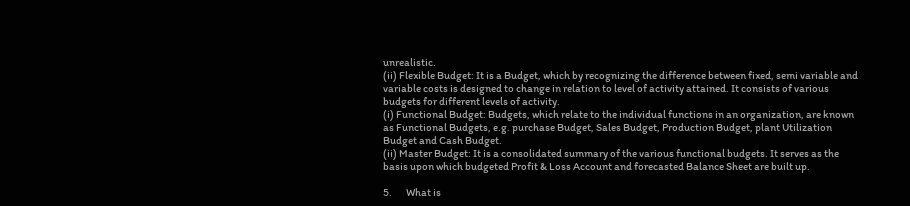unrealistic.
(ii) Flexible Budget: It is a Budget, which by recognizing the difference between fixed, semi variable and variable costs is designed to change in relation to level of activity attained. It consists of various budgets for different levels of activity.
(i) Functional Budget: Budgets, which relate to the individual functions in an organization, are known as Functional Budgets, e.g. purchase Budget, Sales Budget, Production Budget, plant Utilization Budget and Cash Budget.
(ii) Master Budget: It is a consolidated summary of the various functional budgets. It serves as the basis upon which budgeted Profit & Loss Account and forecasted Balance Sheet are built up.

5.       What is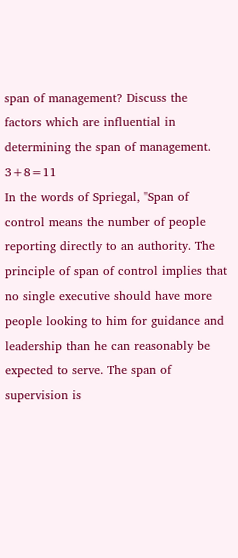span of management? Discuss the factors which are influential in determining the span of management.                                                 3+8=11
In the words of Spriegal, "Span of control means the number of people reporting directly to an authority. The principle of span of control implies that no single executive should have more people looking to him for guidance and leadership than he can reasonably be expected to serve. The span of supervision is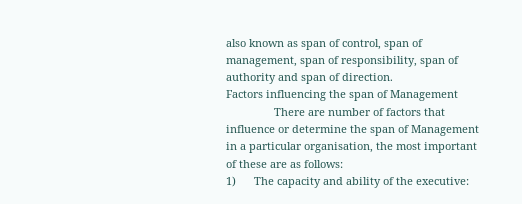also known as span of control, span of management, span of responsibility, span of authority and span of direction.
Factors influencing the span of Management
                There are number of factors that influence or determine the span of Management in a particular organisation, the most important of these are as follows:
1)      The capacity and ability of the executive: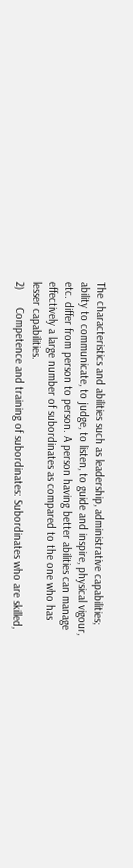The characteristics and abilities such as leadership, administrative capabilities; ability to communicate, to judge, to listen, to guide and inspire, physical vigour, etc. differ from person to person. A person having better abilities can manage effectively a large number of subordinates as compared to the one who has lesser capabilities.
2)      Competence and training of subordinates: Subordinates who are skilled,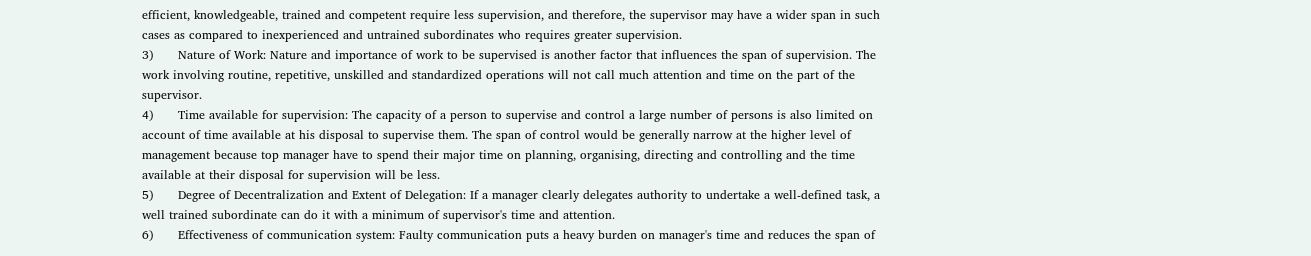efficient, knowledgeable, trained and competent require less supervision, and therefore, the supervisor may have a wider span in such cases as compared to inexperienced and untrained subordinates who requires greater supervision.
3)      Nature of Work: Nature and importance of work to be supervised is another factor that influences the span of supervision. The work involving routine, repetitive, unskilled and standardized operations will not call much attention and time on the part of the supervisor.
4)      Time available for supervision: The capacity of a person to supervise and control a large number of persons is also limited on account of time available at his disposal to supervise them. The span of control would be generally narrow at the higher level of management because top manager have to spend their major time on planning, organising, directing and controlling and the time available at their disposal for supervision will be less.
5)      Degree of Decentralization and Extent of Delegation: If a manager clearly delegates authority to undertake a well-defined task, a well trained subordinate can do it with a minimum of supervisor's time and attention.
6)      Effectiveness of communication system: Faulty communication puts a heavy burden on manager's time and reduces the span of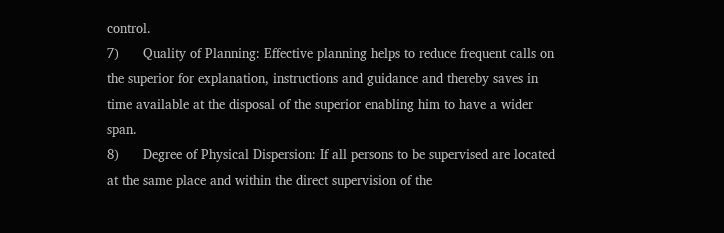control.
7)      Quality of Planning: Effective planning helps to reduce frequent calls on the superior for explanation, instructions and guidance and thereby saves in time available at the disposal of the superior enabling him to have a wider span.
8)      Degree of Physical Dispersion: If all persons to be supervised are located at the same place and within the direct supervision of the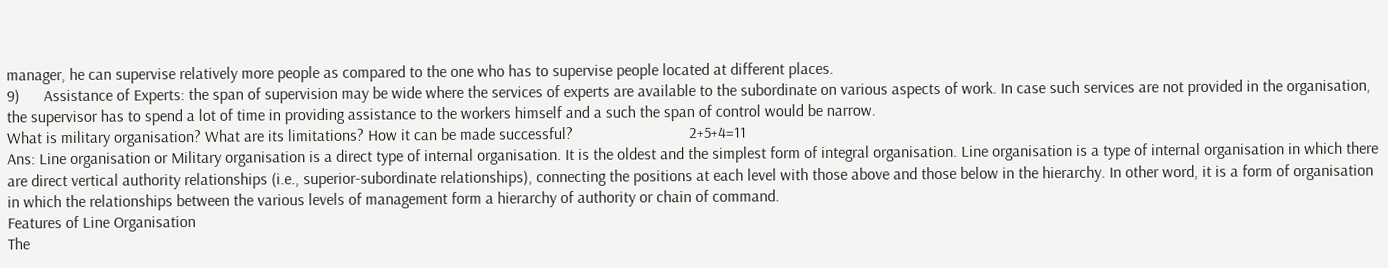manager, he can supervise relatively more people as compared to the one who has to supervise people located at different places.
9)      Assistance of Experts: the span of supervision may be wide where the services of experts are available to the subordinate on various aspects of work. In case such services are not provided in the organisation, the supervisor has to spend a lot of time in providing assistance to the workers himself and a such the span of control would be narrow.
What is military organisation? What are its limitations? How it can be made successful?                             2+5+4=11
Ans: Line organisation or Military organisation is a direct type of internal organisation. It is the oldest and the simplest form of integral organisation. Line organisation is a type of internal organisation in which there are direct vertical authority relationships (i.e., superior-subordinate relationships), connecting the positions at each level with those above and those below in the hierarchy. In other word, it is a form of organisation in which the relationships between the various levels of management form a hierarchy of authority or chain of command.
Features of Line Organisation
The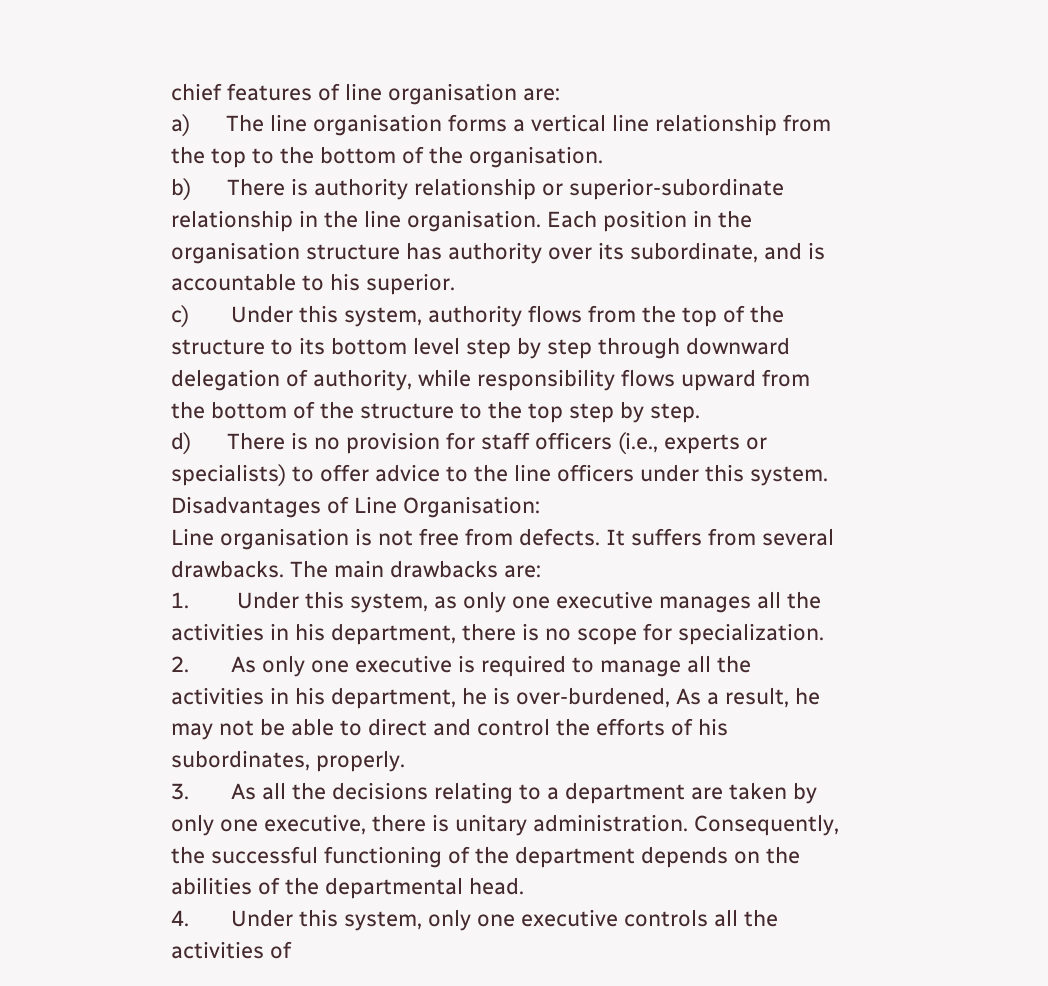chief features of line organisation are:
a)      The line organisation forms a vertical line relationship from the top to the bottom of the organisation.
b)      There is authority relationship or superior-subordinate relationship in the line organisation. Each position in the organisation structure has authority over its subordinate, and is accountable to his superior.
c)       Under this system, authority flows from the top of the structure to its bottom level step by step through downward delegation of authority, while responsibility flows upward from the bottom of the structure to the top step by step.
d)      There is no provision for staff officers (i.e., experts or specialists) to offer advice to the line officers under this system.
Disadvantages of Line Organisation:
Line organisation is not free from defects. It suffers from several drawbacks. The main drawbacks are:
1.        Under this system, as only one executive manages all the activities in his department, there is no scope for specialization.
2.       As only one executive is required to manage all the activities in his department, he is over-burdened, As a result, he may not be able to direct and control the efforts of his subordinates, properly.
3.       As all the decisions relating to a department are taken by only one executive, there is unitary administration. Consequently, the successful functioning of the department depends on the abilities of the departmental head.
4.       Under this system, only one executive controls all the activities of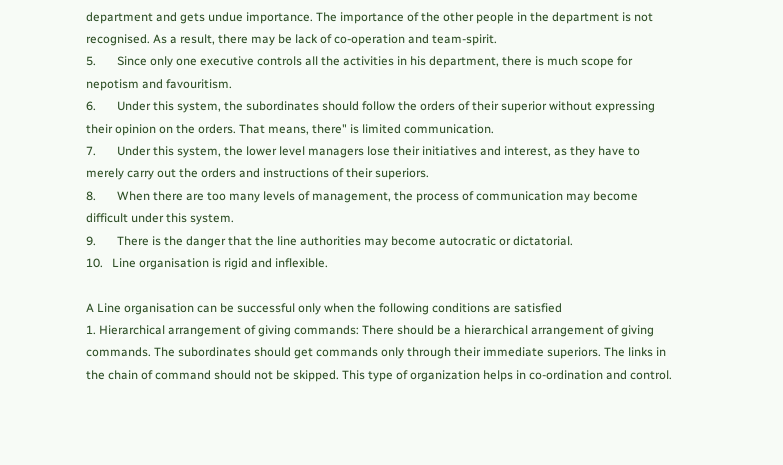department and gets undue importance. The importance of the other people in the department is not recognised. As a result, there may be lack of co-operation and team-spirit.
5.       Since only one executive controls all the activities in his department, there is much scope for nepotism and favouritism.
6.       Under this system, the subordinates should follow the orders of their superior without expressing their opinion on the orders. That means, there" is limited communication.
7.       Under this system, the lower level managers lose their initiatives and interest, as they have to merely carry out the orders and instructions of their superiors.
8.       When there are too many levels of management, the process of communication may become difficult under this system.
9.       There is the danger that the line authorities may become autocratic or dictatorial.
10.   Line organisation is rigid and inflexible.

A Line organisation can be successful only when the following conditions are satisfied
1. Hierarchical arrangement of giving commands: There should be a hierarchical arrangement of giving commands. The subordinates should get commands only through their immediate superiors. The links in the chain of command should not be skipped. This type of organization helps in co-ordination and control.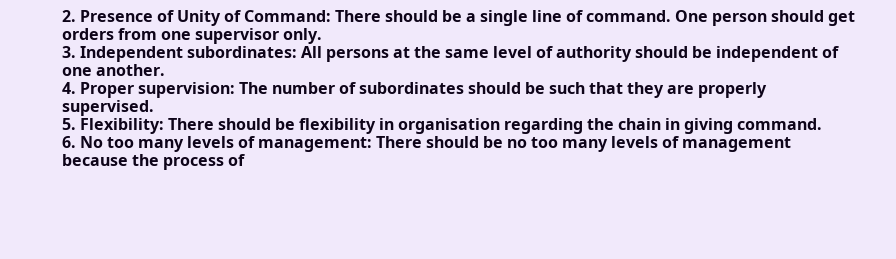2. Presence of Unity of Command: There should be a single line of command. One person should get orders from one supervisor only.
3. Independent subordinates: All persons at the same level of authority should be independent of one another.
4. Proper supervision: The number of subordinates should be such that they are properly supervised.
5. Flexibility: There should be flexibility in organisation regarding the chain in giving command.
6. No too many levels of management: There should be no too many levels of management because the process of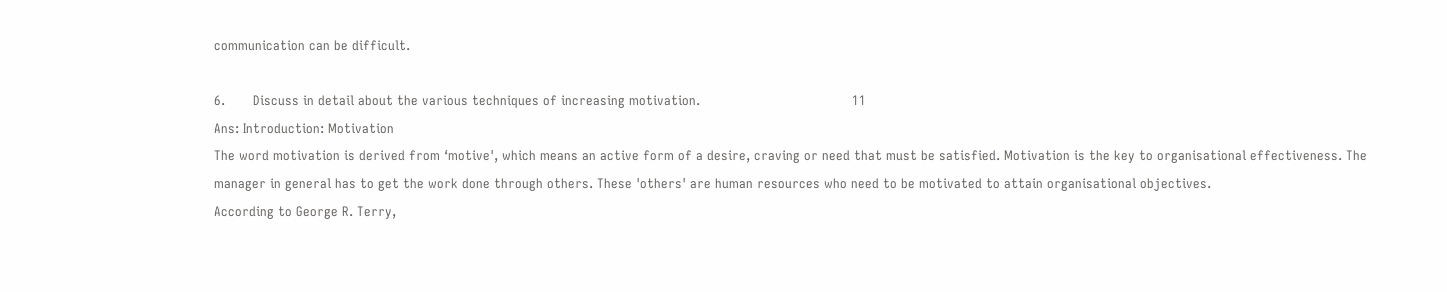communication can be difficult.

6.       Discuss in detail about the various techniques of increasing motivation.                                      11
Ans: Introduction: Motivation
The word motivation is derived from ‘motive', which means an active form of a desire, craving or need that must be satisfied. Motivation is the key to organisational effectiveness. The manager in general has to get the work done through others. These 'others' are human resources who need to be motivated to attain organisational objectives.
According to George R. Terry,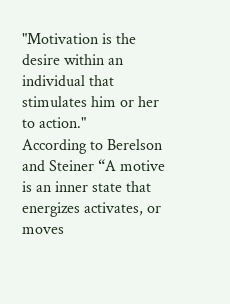"Motivation is the desire within an individual that stimulates him or her to action."
According to Berelson and Steiner “A motive is an inner state that energizes activates, or moves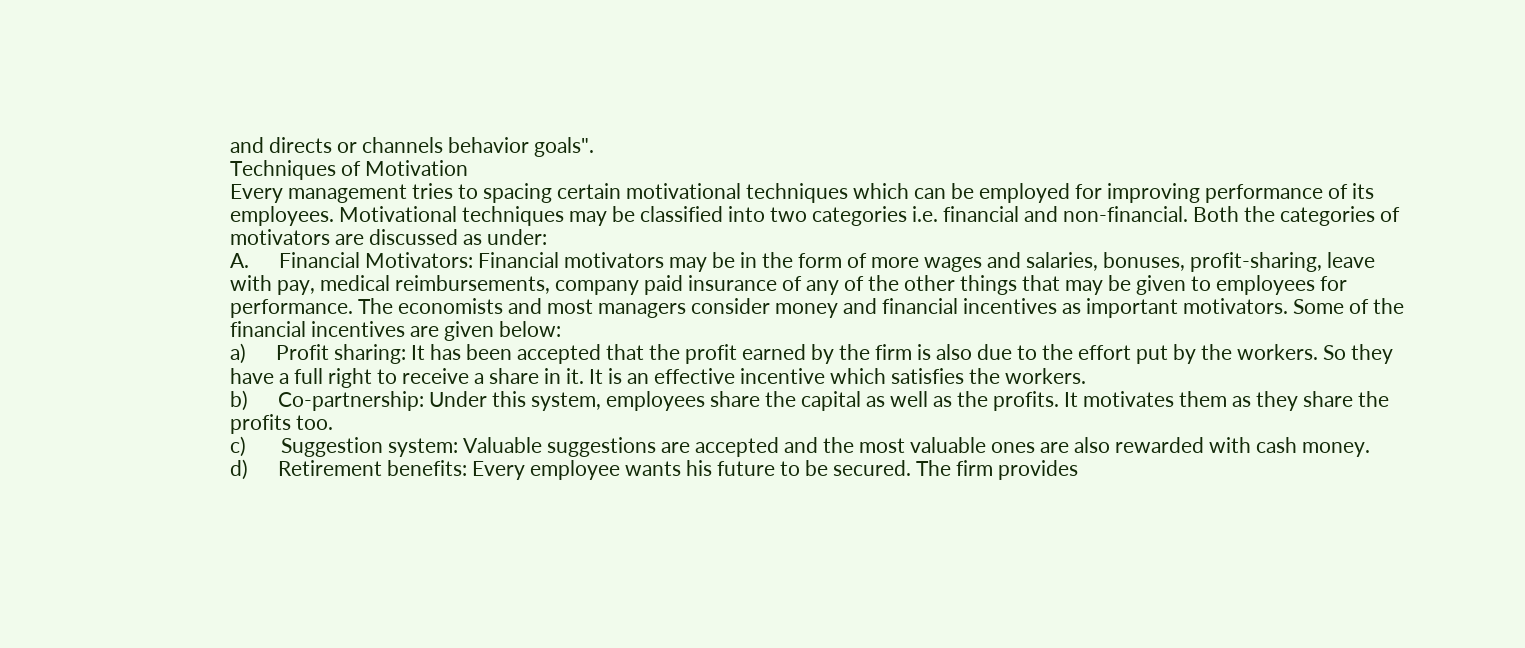and directs or channels behavior goals".
Techniques of Motivation
Every management tries to spacing certain motivational techniques which can be employed for improving performance of its employees. Motivational techniques may be classified into two categories i.e. financial and non-financial. Both the categories of motivators are discussed as under:
A.      Financial Motivators: Financial motivators may be in the form of more wages and salaries, bonuses, profit-sharing, leave with pay, medical reimbursements, company paid insurance of any of the other things that may be given to employees for performance. The economists and most managers consider money and financial incentives as important motivators. Some of the financial incentives are given below:
a)      Profit sharing: It has been accepted that the profit earned by the firm is also due to the effort put by the workers. So they have a full right to receive a share in it. It is an effective incentive which satisfies the workers.
b)      Co-partnership: Under this system, employees share the capital as well as the profits. It motivates them as they share the profits too.
c)       Suggestion system: Valuable suggestions are accepted and the most valuable ones are also rewarded with cash money.
d)      Retirement benefits: Every employee wants his future to be secured. The firm provides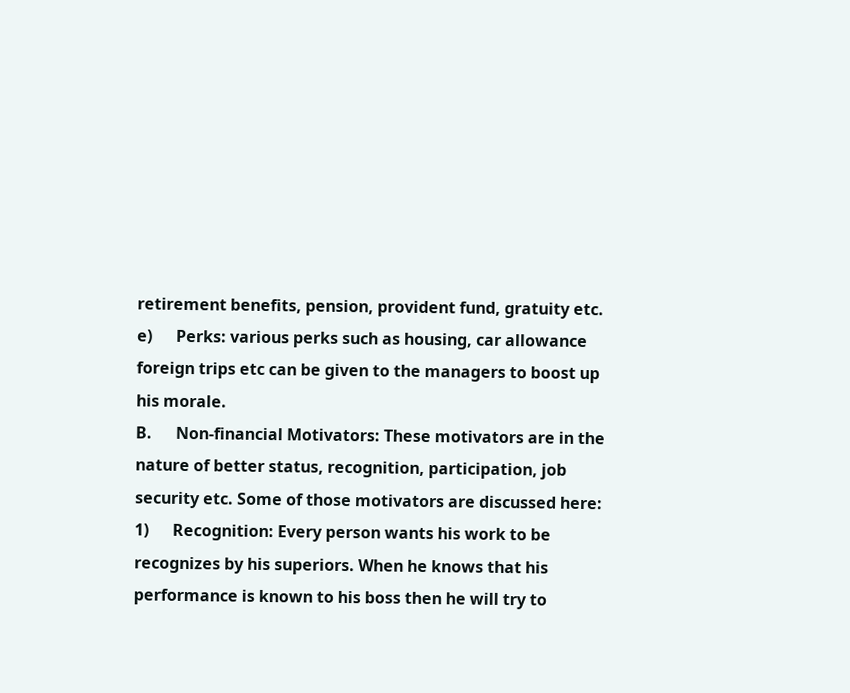retirement benefits, pension, provident fund, gratuity etc.
e)      Perks: various perks such as housing, car allowance foreign trips etc can be given to the managers to boost up his morale.
B.      Non-financial Motivators: These motivators are in the nature of better status, recognition, participation, job security etc. Some of those motivators are discussed here:
1)      Recognition: Every person wants his work to be recognizes by his superiors. When he knows that his performance is known to his boss then he will try to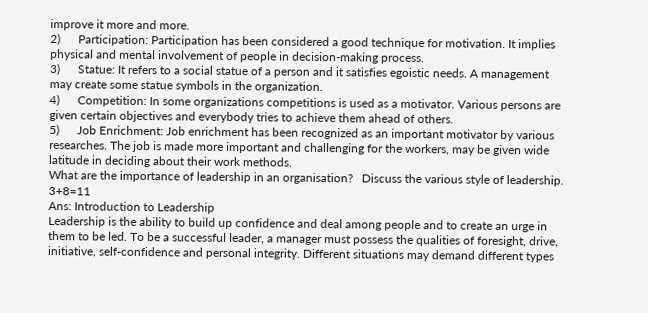improve it more and more.
2)      Participation: Participation has been considered a good technique for motivation. It implies physical and mental involvement of people in decision-making process.
3)      Statue: It refers to a social statue of a person and it satisfies egoistic needs. A management may create some statue symbols in the organization.
4)      Competition: In some organizations competitions is used as a motivator. Various persons are given certain objectives and everybody tries to achieve them ahead of others.
5)      Job Enrichment: Job enrichment has been recognized as an important motivator by various researches. The job is made more important and challenging for the workers, may be given wide latitude in deciding about their work methods.
What are the importance of leadership in an organisation?   Discuss the various style of leadership.     3+8=11
Ans: Introduction to Leadership
Leadership is the ability to build up confidence and deal among people and to create an urge in them to be led. To be a successful leader, a manager must possess the qualities of foresight, drive, initiative, self-confidence and personal integrity. Different situations may demand different types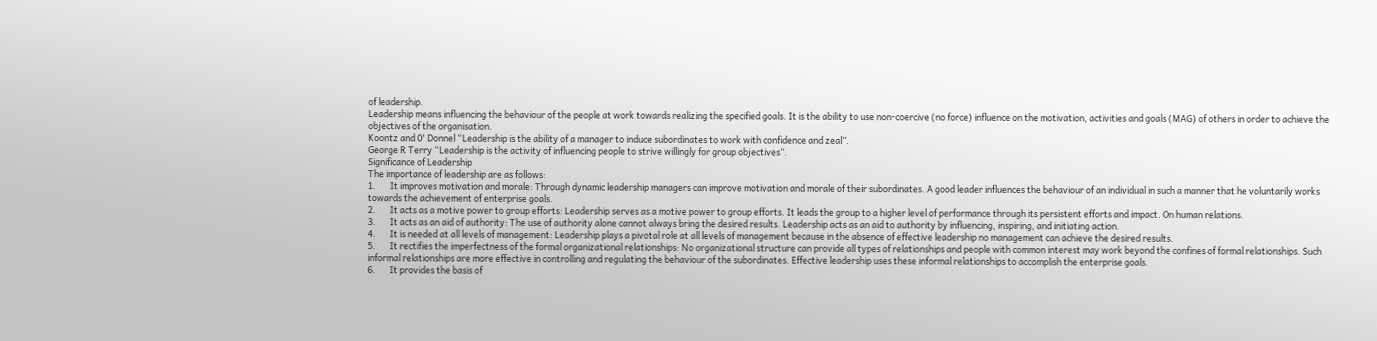of leadership.
Leadership means influencing the behaviour of the people at work towards realizing the specified goals. It is the ability to use non-coercive (no force) influence on the motivation, activities and goals (MAG) of others in order to achieve the objectives of the organisation.
Koontz and 0' Donnel “Leadership is the ability of a manager to induce subordinates to work with confidence and zeal”.
George R Terry “Leadership is the activity of influencing people to strive willingly for group objectives”.
Significance of Leadership
The importance of leadership are as follows:
1.       It improves motivation and morale: Through dynamic leadership managers can improve motivation and morale of their subordinates. A good leader influences the behaviour of an individual in such a manner that he voluntarily works towards the achievement of enterprise goals.
2.       It acts as a motive power to group efforts: Leadership serves as a motive power to group efforts. It leads the group to a higher level of performance through its persistent efforts and impact. On human relations.
3.       It acts as an aid of authority: The use of authority alone cannot always bring the desired results. Leadership acts as an aid to authority by influencing, inspiring, and initiating action.
4.       It is needed at all levels of management: Leadership plays a pivotal role at all levels of management because in the absence of effective leadership no management can achieve the desired results.
5.       It rectifies the imperfectness of the formal organizational relationships: No organizational structure can provide all types of relationships and people with common interest may work beyond the confines of formal relationships. Such informal relationships are more effective in controlling and regulating the behaviour of the subordinates. Effective leadership uses these informal relationships to accomplish the enterprise goals.
6.       It provides the basis of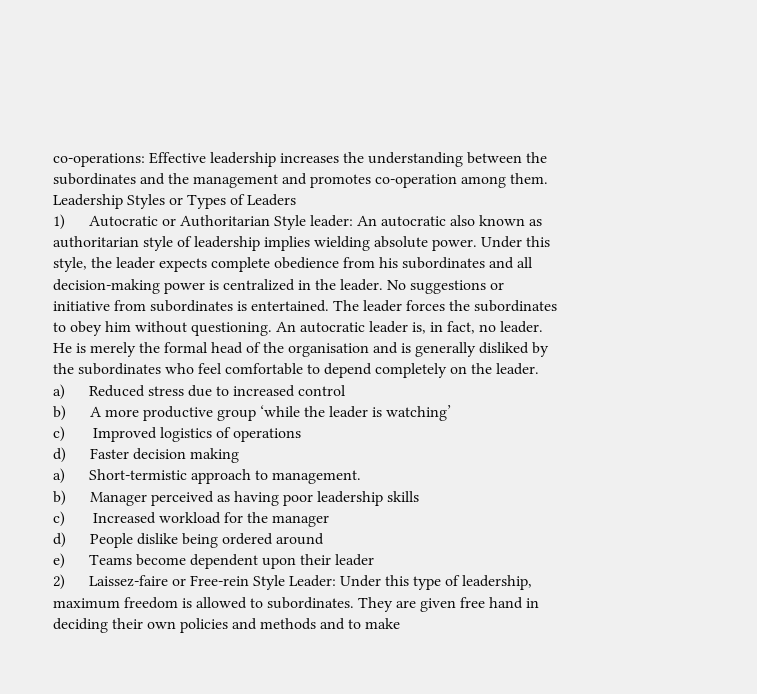co-operations: Effective leadership increases the understanding between the subordinates and the management and promotes co-operation among them.
Leadership Styles or Types of Leaders
1)      Autocratic or Authoritarian Style leader: An autocratic also known as authoritarian style of leadership implies wielding absolute power. Under this style, the leader expects complete obedience from his subordinates and all decision-making power is centralized in the leader. No suggestions or initiative from subordinates is entertained. The leader forces the subordinates to obey him without questioning. An autocratic leader is, in fact, no leader. He is merely the formal head of the organisation and is generally disliked by the subordinates who feel comfortable to depend completely on the leader.
a)      Reduced stress due to increased control
b)      A more productive group ‘while the leader is watching’
c)       Improved logistics of operations
d)      Faster decision making
a)      Short-termistic approach to management.
b)      Manager perceived as having poor leadership skills
c)       Increased workload for the manager
d)      People dislike being ordered around
e)      Teams become dependent upon their leader
2)      Laissez-faire or Free-rein Style Leader: Under this type of leadership, maximum freedom is allowed to subordinates. They are given free hand in deciding their own policies and methods and to make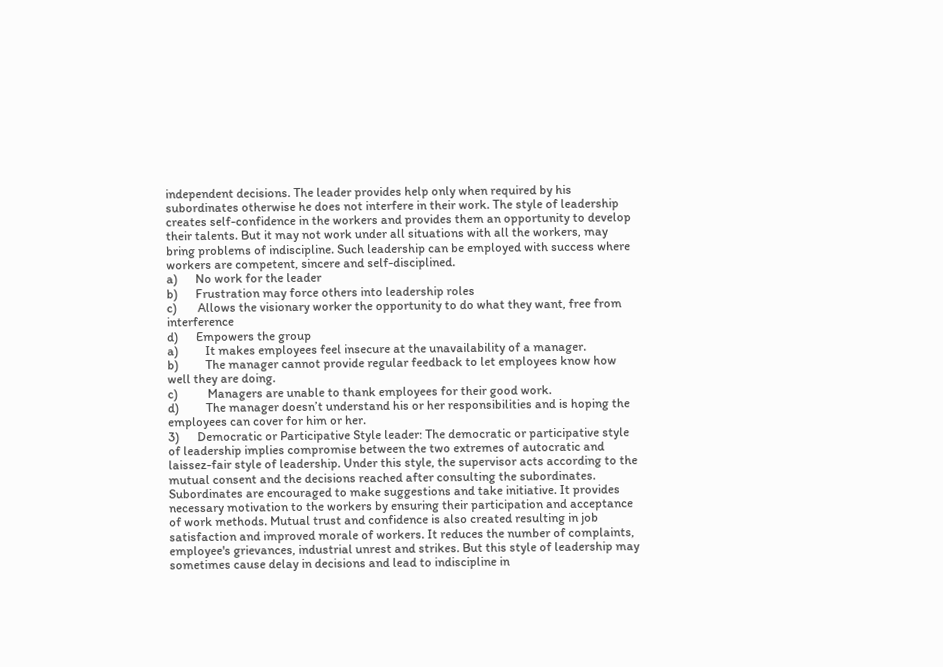independent decisions. The leader provides help only when required by his subordinates otherwise he does not interfere in their work. The style of leadership creates self-confidence in the workers and provides them an opportunity to develop their talents. But it may not work under all situations with all the workers, may bring problems of indiscipline. Such leadership can be employed with success where workers are competent, sincere and self-disciplined.
a)      No work for the leader
b)      Frustration may force others into leadership roles
c)       Allows the visionary worker the opportunity to do what they want, free from interference
d)      Empowers the group
a)         It makes employees feel insecure at the unavailability of a manager.
b)         The manager cannot provide regular feedback to let employees know how well they are doing.
c)          Managers are unable to thank employees for their good work.
d)         The manager doesn’t understand his or her responsibilities and is hoping the employees can cover for him or her.
3)      Democratic or Participative Style leader: The democratic or participative style of leadership implies compromise between the two extremes of autocratic and laissez-fair style of leadership. Under this style, the supervisor acts according to the mutual consent and the decisions reached after consulting the subordinates. Subordinates are encouraged to make suggestions and take initiative. It provides necessary motivation to the workers by ensuring their participation and acceptance of work methods. Mutual trust and confidence is also created resulting in job satisfaction and improved morale of workers. It reduces the number of complaints, employee's grievances, industrial unrest and strikes. But this style of leadership may sometimes cause delay in decisions and lead to indiscipline in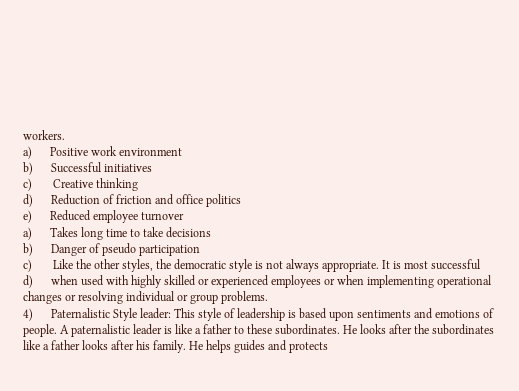workers.
a)      Positive work environment
b)      Successful initiatives
c)       Creative thinking
d)      Reduction of friction and office politics
e)      Reduced employee turnover
a)      Takes long time to take decisions
b)      Danger of pseudo participation
c)       Like the other styles, the democratic style is not always appropriate. It is most successful
d)      when used with highly skilled or experienced employees or when implementing operational changes or resolving individual or group problems.
4)      Paternalistic Style leader: This style of leadership is based upon sentiments and emotions of people. A paternalistic leader is like a father to these subordinates. He looks after the subordinates like a father looks after his family. He helps guides and protects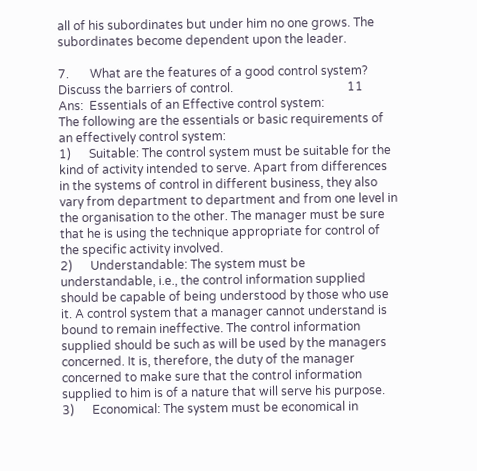all of his subordinates but under him no one grows. The subordinates become dependent upon the leader.

7.       What are the features of a good control system? Discuss the barriers of control.                                      11
Ans:  Essentials of an Effective control system:
The following are the essentials or basic requirements of an effectively control system:
1)      Suitable: The control system must be suitable for the kind of activity intended to serve. Apart from differences in the systems of control in different business, they also vary from department to department and from one level in the organisation to the other. The manager must be sure that he is using the technique appropriate for control of the specific activity involved.
2)      Understandable: The system must be understandable, i.e., the control information supplied should be capable of being understood by those who use it. A control system that a manager cannot understand is bound to remain ineffective. The control information supplied should be such as will be used by the managers concerned. It is, therefore, the duty of the manager concerned to make sure that the control information supplied to him is of a nature that will serve his purpose.
3)      Economical: The system must be economical in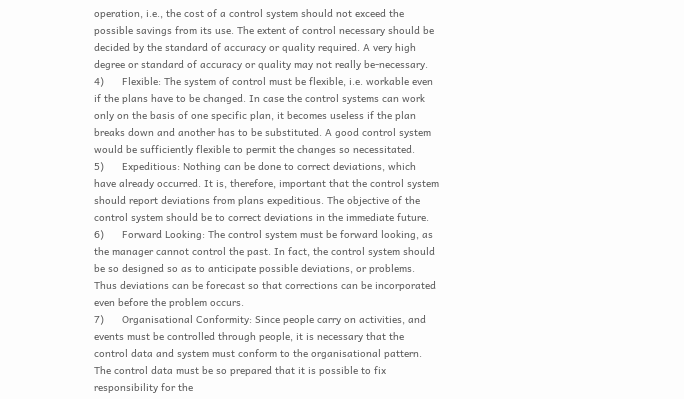operation, i.e., the cost of a control system should not exceed the possible savings from its use. The extent of control necessary should be decided by the standard of accuracy or quality required. A very high degree or standard of accuracy or quality may not really be-necessary.
4)      Flexible: The system of control must be flexible, i.e. workable even if the plans have to be changed. In case the control systems can work only on the basis of one specific plan, it becomes useless if the plan breaks down and another has to be substituted. A good control system would be sufficiently flexible to permit the changes so necessitated.
5)      Expeditious: Nothing can be done to correct deviations, which have already occurred. It is, therefore, important that the control system should report deviations from plans expeditious. The objective of the control system should be to correct deviations in the immediate future.
6)      Forward Looking: The control system must be forward looking, as the manager cannot control the past. In fact, the control system should be so designed so as to anticipate possible deviations, or problems. Thus deviations can be forecast so that corrections can be incorporated even before the problem occurs.
7)      Organisational Conformity: Since people carry on activities, and events must be controlled through people, it is necessary that the control data and system must conform to the organisational pattern. The control data must be so prepared that it is possible to fix responsibility for the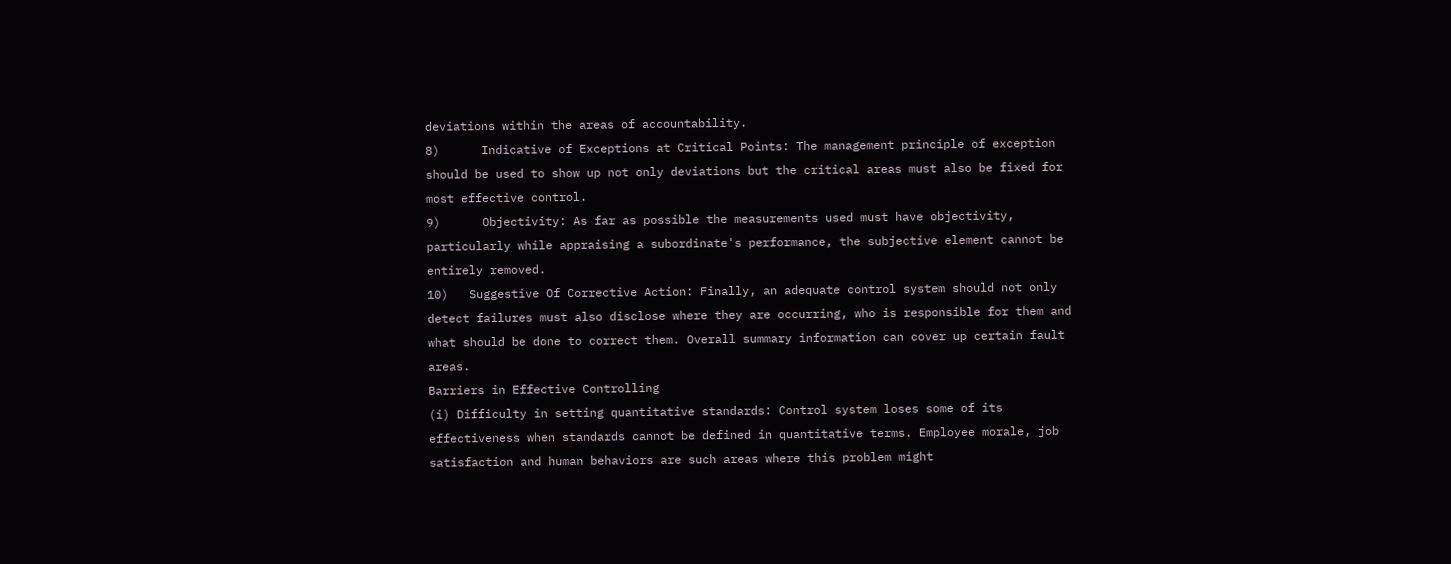deviations within the areas of accountability.
8)      Indicative of Exceptions at Critical Points: The management principle of exception should be used to show up not only deviations but the critical areas must also be fixed for most effective control.
9)      Objectivity: As far as possible the measurements used must have objectivity, particularly while appraising a subordinate's performance, the subjective element cannot be entirely removed.
10)   Suggestive Of Corrective Action: Finally, an adequate control system should not only detect failures must also disclose where they are occurring, who is responsible for them and what should be done to correct them. Overall summary information can cover up certain fault areas.
Barriers in Effective Controlling
(i) Difficulty in setting quantitative standards: Control system loses some of its effectiveness when standards cannot be defined in quantitative terms. Employee morale, job satisfaction and human behaviors are such areas where this problem might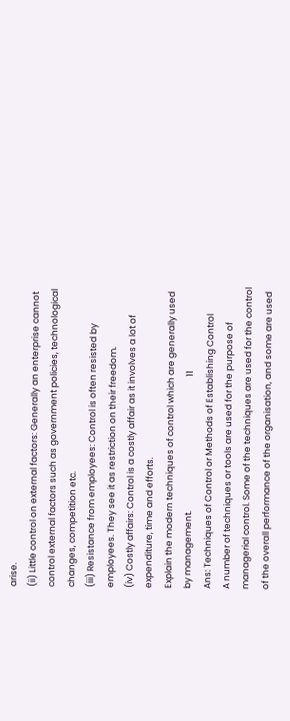arise.
(ii) Little control on external factors: Generally an enterprise cannot control external factors such as government policies, technological changes, competition etc.
(iii) Resistance from employees: Control is often resisted by employees. They see it as restriction on their freedom.
(iv) Costly affairs: Control is a costly affair as it involves a lot of expenditure, time and efforts.
Explain the modern techniques of control which are generally used by management.                                                                   11
Ans: Techniques of Control or Methods of Establishing Control
A number of techniques or tools are used for the purpose of managerial control. Some of the techniques are used for the control of the overall performance of the organisation, and some are used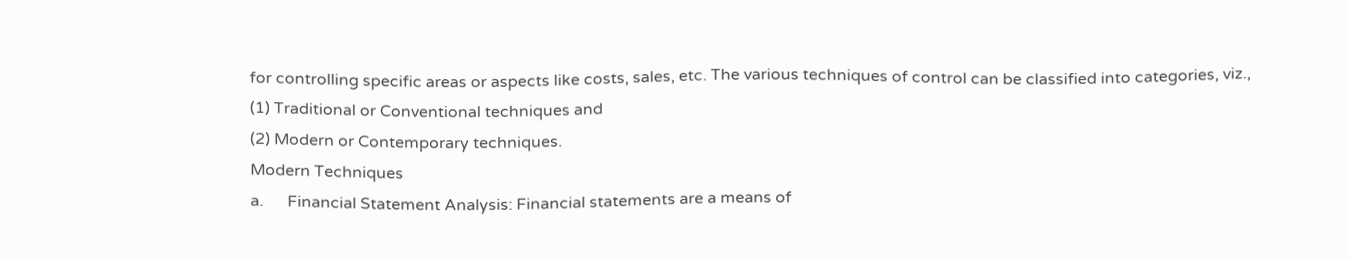for controlling specific areas or aspects like costs, sales, etc. The various techniques of control can be classified into categories, viz.,
(1) Traditional or Conventional techniques and
(2) Modern or Contemporary techniques.
Modern Techniques
a.      Financial Statement Analysis: Financial statements are a means of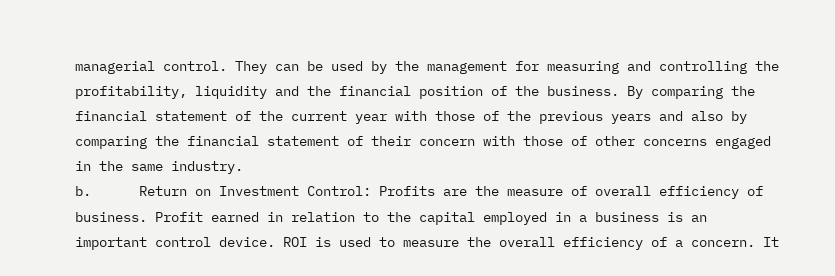managerial control. They can be used by the management for measuring and controlling the profitability, liquidity and the financial position of the business. By comparing the financial statement of the current year with those of the previous years and also by comparing the financial statement of their concern with those of other concerns engaged in the same industry.
b.      Return on Investment Control: Profits are the measure of overall efficiency of business. Profit earned in relation to the capital employed in a business is an important control device. ROI is used to measure the overall efficiency of a concern. It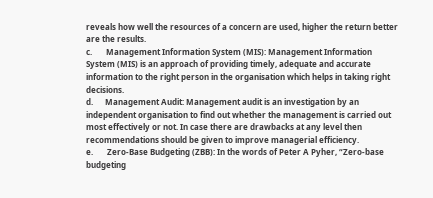reveals how well the resources of a concern are used, higher the return better are the results.
c.       Management Information System (MIS): Management Information System (MIS) is an approach of providing timely, adequate and accurate information to the right person in the organisation which helps in taking right decisions.
d.      Management Audit: Management audit is an investigation by an independent organisation to find out whether the management is carried out most effectively or not. In case there are drawbacks at any level then recommendations should be given to improve managerial efficiency.
e.       Zero-Base Budgeting (ZBB): In the words of Peter A Pyher, “Zero-base budgeting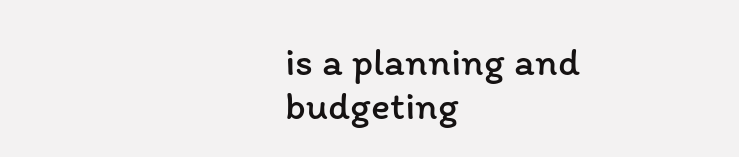is a planning and budgeting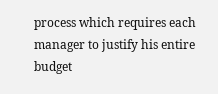process which requires each manager to justify his entire budget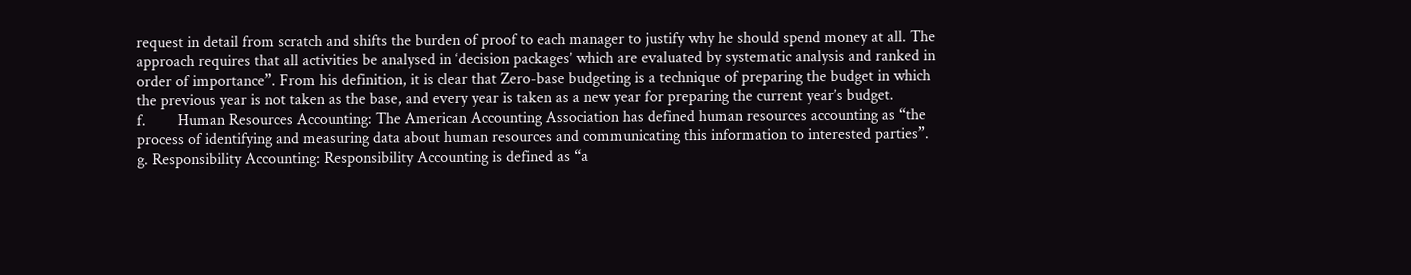request in detail from scratch and shifts the burden of proof to each manager to justify why he should spend money at all. The approach requires that all activities be analysed in ‘decision packages’ which are evaluated by systematic analysis and ranked in order of importance”. From his definition, it is clear that Zero-base budgeting is a technique of preparing the budget in which the previous year is not taken as the base, and every year is taken as a new year for preparing the current year’s budget.
f.        Human Resources Accounting: The American Accounting Association has defined human resources accounting as “the process of identifying and measuring data about human resources and communicating this information to interested parties”.
g. Responsibility Accounting: Responsibility Accounting is defined as “a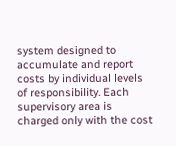system designed to accumulate and report costs by individual levels of responsibility. Each supervisory area is charged only with the cost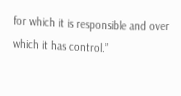for which it is responsible and over which it has control.”